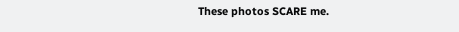These photos SCARE me.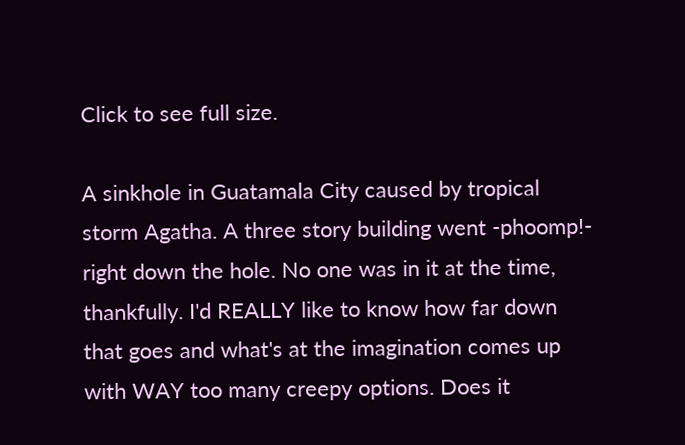Click to see full size.

A sinkhole in Guatamala City caused by tropical storm Agatha. A three story building went -phoomp!- right down the hole. No one was in it at the time, thankfully. I'd REALLY like to know how far down that goes and what's at the imagination comes up with WAY too many creepy options. Does it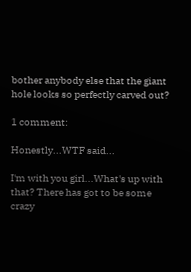bother anybody else that the giant hole looks so perfectly carved out?

1 comment:

Honestly...WTF said...

I'm with you girl...What's up with that? There has got to be some crazy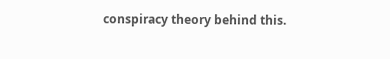conspiracy theory behind this.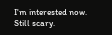I'm interested now.
Still scary.